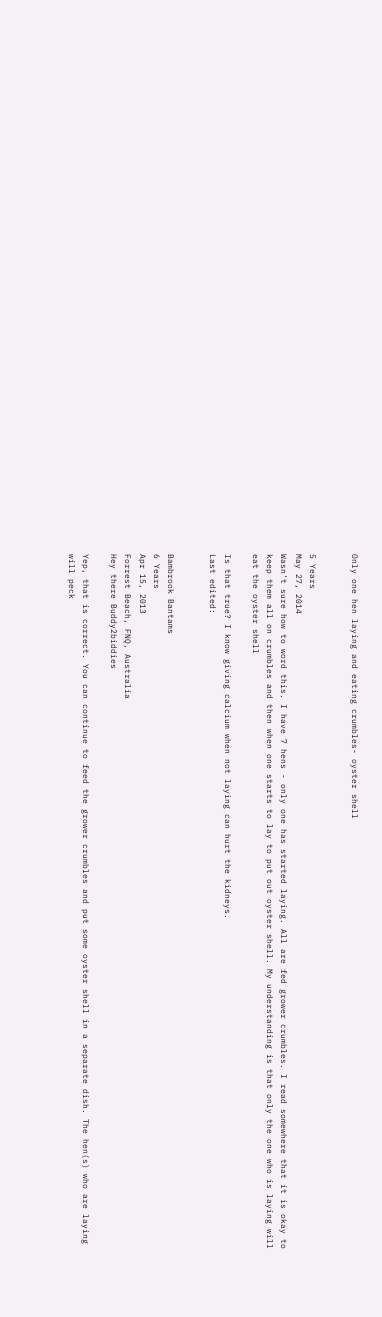Only one hen laying and eating crumbles- oyster shell


5 Years
May 27, 2014
Wasn't sure how to word this. I have 7 hens - only one has started laying. All are fed grower crumbles. I read somewhere that it is okay to keep them all on crumbles and then when one starts to lay to put out oyster shell. My understanding is that only the one who is laying will eat the oyster shell

Is that true? I know giving calcium when not laying can hurt the kidneys.
Last edited:


Bambrook Bantams
6 Years
Apr 15, 2013
Forrest Beach, FNQ, Australia
Hey there Buddy2biddies

Yep, that is correct. You can continue to feed the grower crumbles and put some oyster shell in a separate dish. The hen(s) who are laying will peck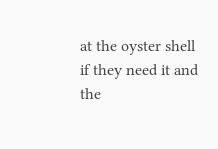at the oyster shell if they need it and the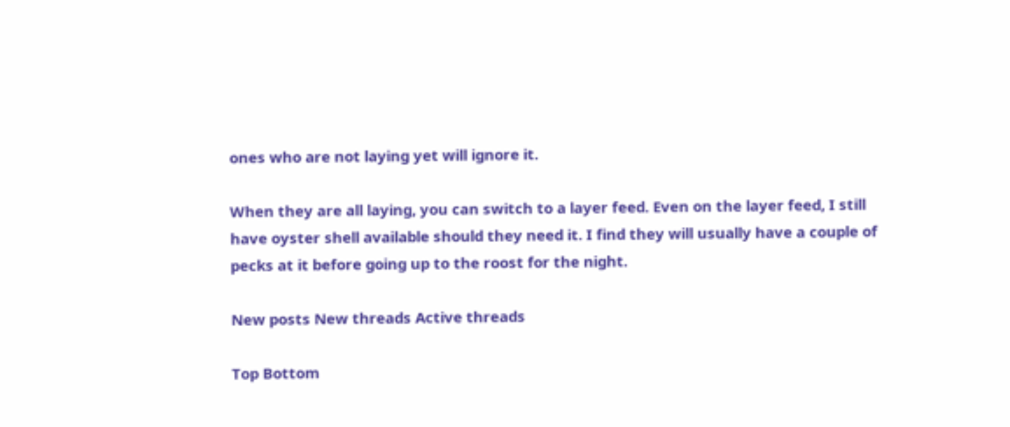ones who are not laying yet will ignore it.

When they are all laying, you can switch to a layer feed. Even on the layer feed, I still have oyster shell available should they need it. I find they will usually have a couple of pecks at it before going up to the roost for the night.

New posts New threads Active threads

Top Bottom